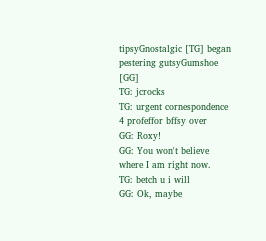tipsyGnostalgic [TG] began pestering gutsyGumshoe [GG]
TG: jcrocks
TG: urgent cornespondence 4 profeffor bffsy over
GG: Roxy!
GG: You won't believe where I am right now.
TG: betch u i will
GG: Ok, maybe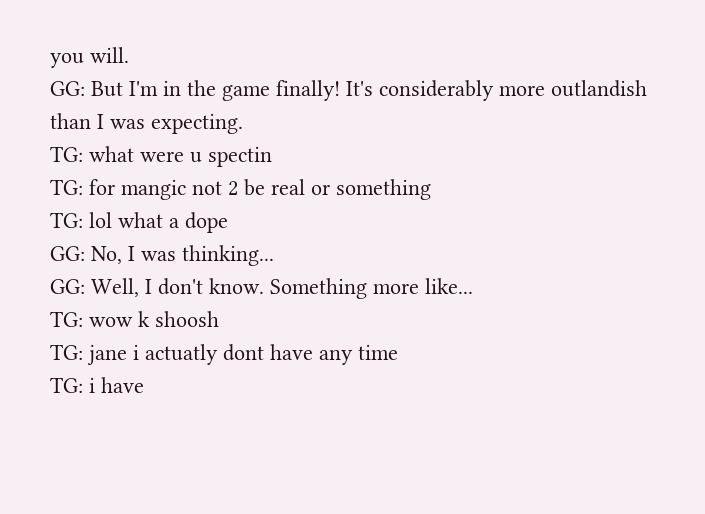you will.
GG: But I'm in the game finally! It's considerably more outlandish than I was expecting.
TG: what were u spectin
TG: for mangic not 2 be real or something
TG: lol what a dope
GG: No, I was thinking...
GG: Well, I don't know. Something more like...
TG: wow k shoosh
TG: jane i actuatly dont have any time
TG: i have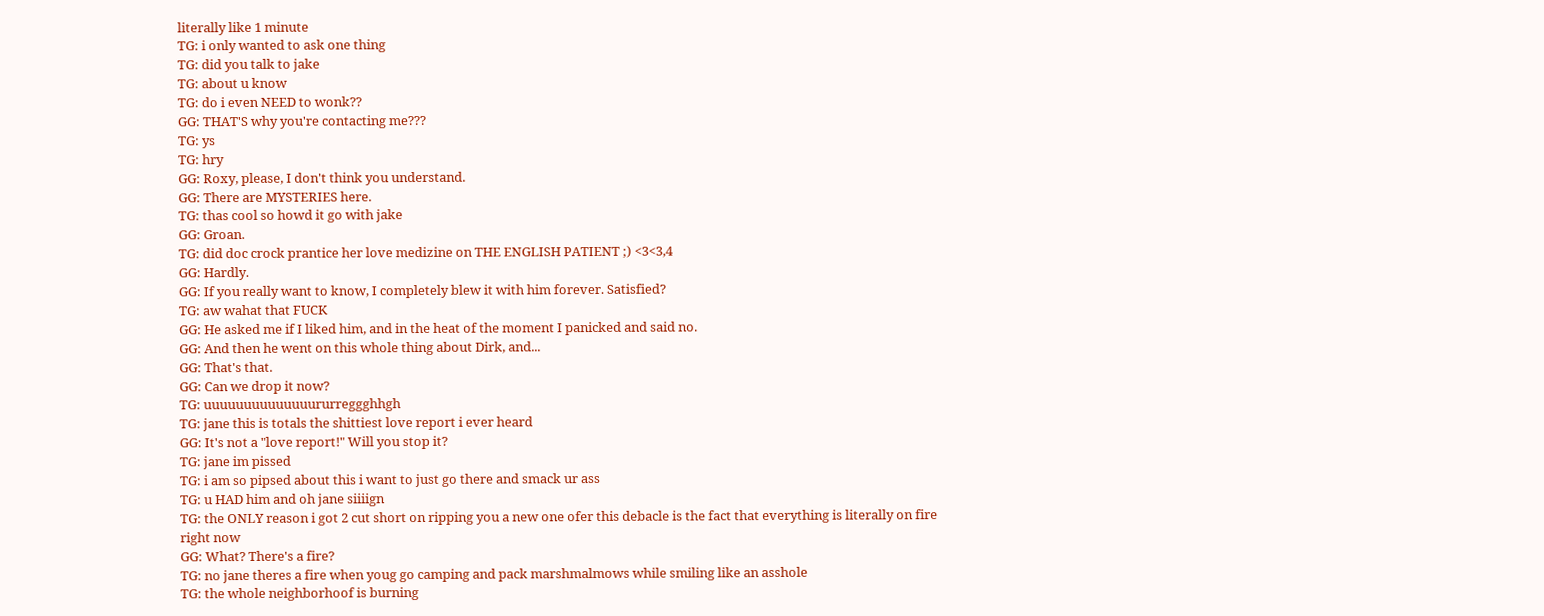literally like 1 minute
TG: i only wanted to ask one thing
TG: did you talk to jake
TG: about u know
TG: do i even NEED to wonk??
GG: THAT'S why you're contacting me???
TG: ys
TG: hry
GG: Roxy, please, I don't think you understand.
GG: There are MYSTERIES here.
TG: thas cool so howd it go with jake
GG: Groan.
TG: did doc crock prantice her love medizine on THE ENGLISH PATIENT ;) <3<3,4
GG: Hardly.
GG: If you really want to know, I completely blew it with him forever. Satisfied?
TG: aw wahat that FUCK
GG: He asked me if I liked him, and in the heat of the moment I panicked and said no.
GG: And then he went on this whole thing about Dirk, and...
GG: That's that.
GG: Can we drop it now?
TG: uuuuuuuuuuuuuururreggghhgh
TG: jane this is totals the shittiest love report i ever heard
GG: It's not a "love report!" Will you stop it?
TG: jane im pissed
TG: i am so pipsed about this i want to just go there and smack ur ass
TG: u HAD him and oh jane siiiign
TG: the ONLY reason i got 2 cut short on ripping you a new one ofer this debacle is the fact that everything is literally on fire right now
GG: What? There's a fire?
TG: no jane theres a fire when youg go camping and pack marshmalmows while smiling like an asshole
TG: the whole neighborhoof is burning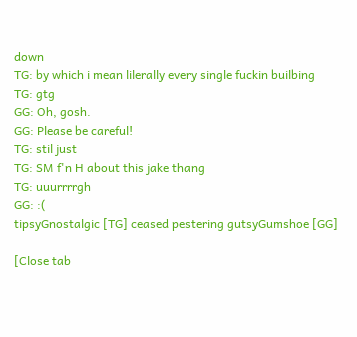down
TG: by which i mean lilerally every single fuckin builbing
TG: gtg
GG: Oh, gosh.
GG: Please be careful!
TG: stil just
TG: SM f'n H about this jake thang
TG: uuurrrrgh
GG: :(
tipsyGnostalgic [TG] ceased pestering gutsyGumshoe [GG]

[Close tab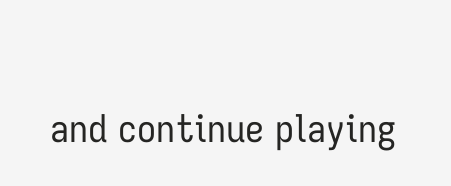and continue playing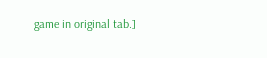game in original tab.]